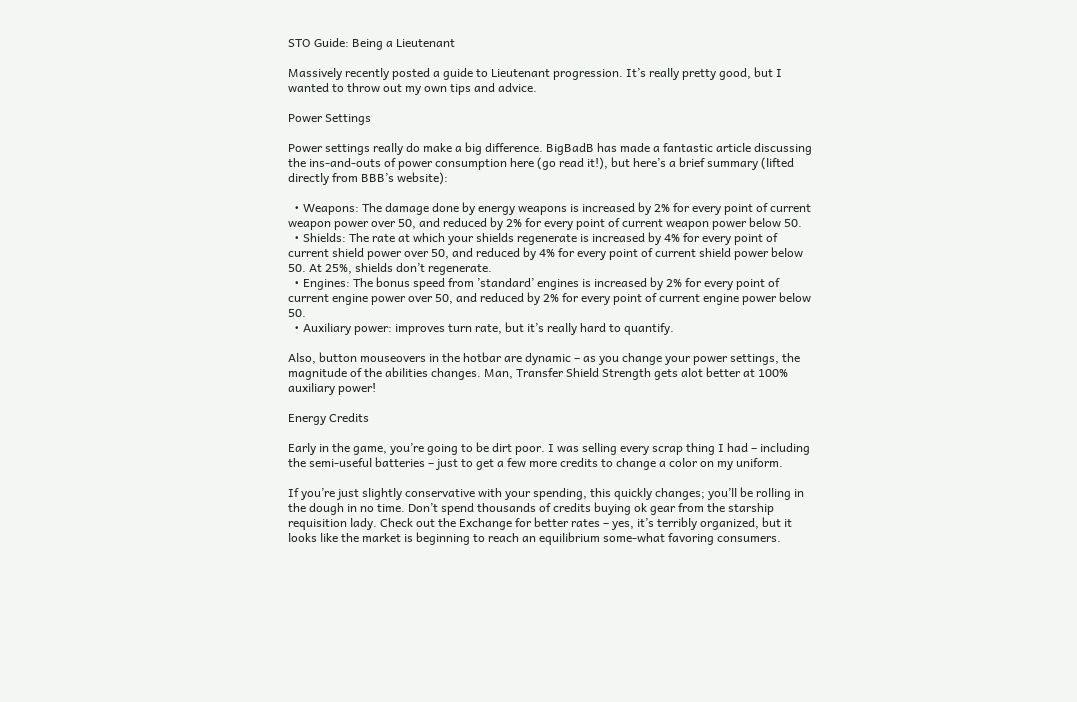STO Guide: Being a Lieutenant

Massively recently posted a guide to Lieutenant progression. It’s really pretty good, but I wanted to throw out my own tips and advice.

Power Settings

Power settings really do make a big difference. BigBadB has made a fantastic article discussing the ins-and-outs of power consumption here (go read it!), but here’s a brief summary (lifted directly from BBB’s website):

  • Weapons: The damage done by energy weapons is increased by 2% for every point of current weapon power over 50, and reduced by 2% for every point of current weapon power below 50.
  • Shields: The rate at which your shields regenerate is increased by 4% for every point of current shield power over 50, and reduced by 4% for every point of current shield power below 50. At 25%, shields don’t regenerate.
  • Engines: The bonus speed from ’standard’ engines is increased by 2% for every point of current engine power over 50, and reduced by 2% for every point of current engine power below 50.
  • Auxiliary power: improves turn rate, but it’s really hard to quantify.

Also, button mouseovers in the hotbar are dynamic – as you change your power settings, the magnitude of the abilities changes. Man, Transfer Shield Strength gets alot better at 100% auxiliary power!

Energy Credits

Early in the game, you’re going to be dirt poor. I was selling every scrap thing I had – including the semi-useful batteries – just to get a few more credits to change a color on my uniform.

If you’re just slightly conservative with your spending, this quickly changes; you’ll be rolling in the dough in no time. Don’t spend thousands of credits buying ok gear from the starship requisition lady. Check out the Exchange for better rates – yes, it’s terribly organized, but it looks like the market is beginning to reach an equilibrium some-what favoring consumers.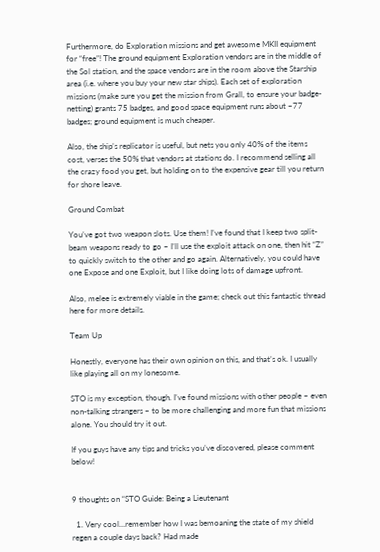Furthermore, do Exploration missions and get awesome MKII equipment for “free”! The ground equipment Exploration vendors are in the middle of the Sol station, and the space vendors are in the room above the Starship area (i.e. where you buy your new star ships). Each set of exploration missions (make sure you get the mission from Grall, to ensure your badge-netting) grants 75 badges, and good space equipment runs about ~77 badges; ground equipment is much cheaper.

Also, the ship’s replicator is useful, but nets you only 40% of the items cost, verses the 50% that vendors at stations do. I recommend selling all the crazy food you get, but holding on to the expensive gear till you return for shore leave.

Ground Combat

You’ve got two weapon slots. Use them! I’ve found that I keep two split-beam weapons ready to go – I’ll use the exploit attack on one, then hit “Z” to quickly switch to the other and go again. Alternatively, you could have one Expose and one Exploit, but I like doing lots of damage upfront.

Also, melee is extremely viable in the game; check out this fantastic thread here for more details.

Team Up

Honestly, everyone has their own opinion on this, and that’s ok. I usually like playing all on my lonesome.

STO is my exception, though. I’ve found missions with other people – even non-talking strangers – to be more challenging and more fun that missions alone. You should try it out.

If you guys have any tips and tricks you’ve discovered, please comment below!


9 thoughts on “STO Guide: Being a Lieutenant

  1. Very cool…remember how I was bemoaning the state of my shield regen a couple days back? Had made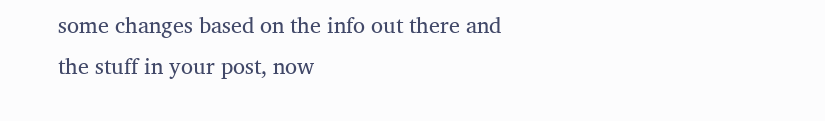some changes based on the info out there and the stuff in your post, now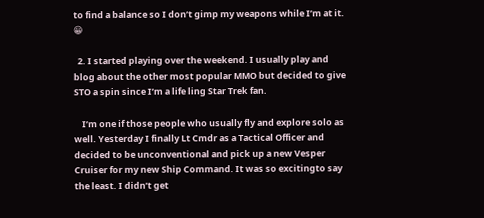to find a balance so I don’t gimp my weapons while I’m at it. 😀

  2. I started playing over the weekend. I usually play and blog about the other most popular MMO but decided to give STO a spin since I’m a life ling Star Trek fan.

    I’m one if those people who usually fly and explore solo as well. Yesterday I finally Lt Cmdr as a Tactical Officer and decided to be unconventional and pick up a new Vesper Cruiser for my new Ship Command. It was so excitingto say the least. I didn’t get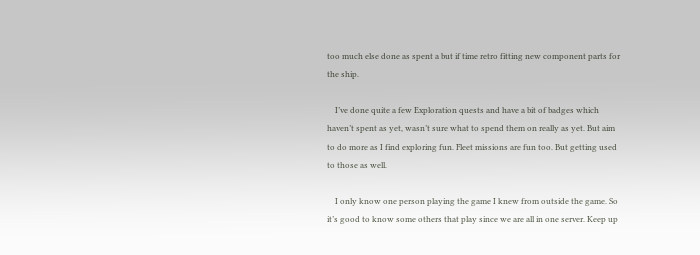too much else done as spent a but if time retro fitting new component parts for the ship.

    I’ve done quite a few Exploration quests and have a bit of badges which haven’t spent as yet, wasn’t sure what to spend them on really as yet. But aim to do more as I find exploring fun. Fleet missions are fun too. But getting used to those as well.

    I only know one person playing the game I knew from outside the game. So it’s good to know some others that play since we are all in one server. Keep up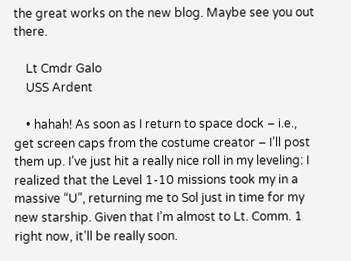the great works on the new blog. Maybe see you out there.

    Lt Cmdr Galo
    USS Ardent

    • hahah! As soon as I return to space dock – i.e., get screen caps from the costume creator – I’ll post them up. I’ve just hit a really nice roll in my leveling: I realized that the Level 1-10 missions took my in a massive “U”, returning me to Sol just in time for my new starship. Given that I’m almost to Lt. Comm. 1 right now, it’ll be really soon.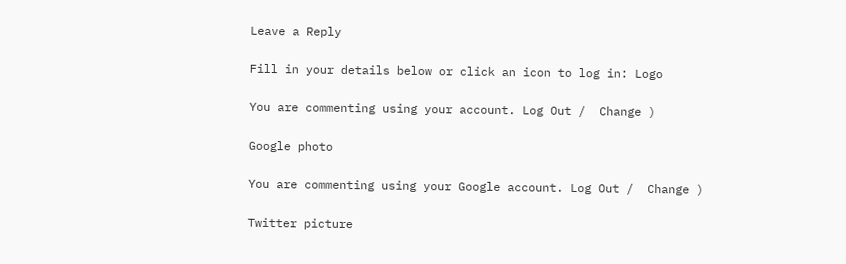Leave a Reply

Fill in your details below or click an icon to log in: Logo

You are commenting using your account. Log Out /  Change )

Google photo

You are commenting using your Google account. Log Out /  Change )

Twitter picture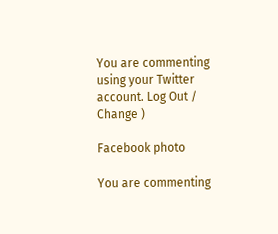You are commenting using your Twitter account. Log Out /  Change )

Facebook photo

You are commenting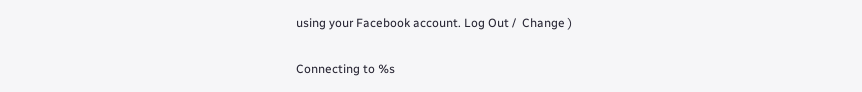using your Facebook account. Log Out /  Change )

Connecting to %s